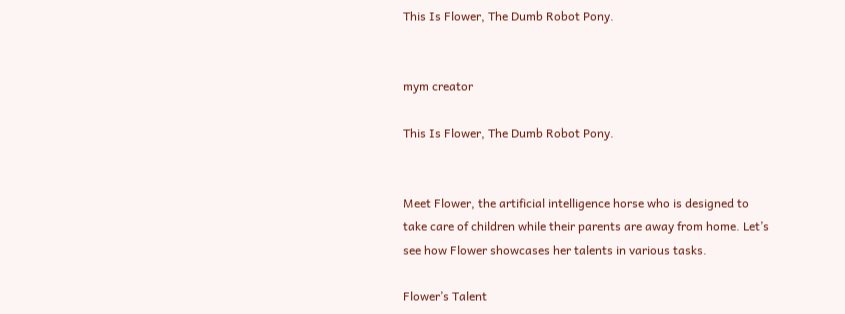This Is Flower, The Dumb Robot Pony.


mym creator

This Is Flower, The Dumb Robot Pony.


Meet Flower, the artificial intelligence horse who is designed to take care of children while their parents are away from home. Let’s see how Flower showcases her talents in various tasks.

Flower’s Talent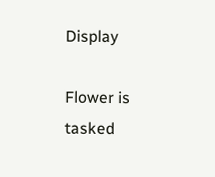Display

Flower is tasked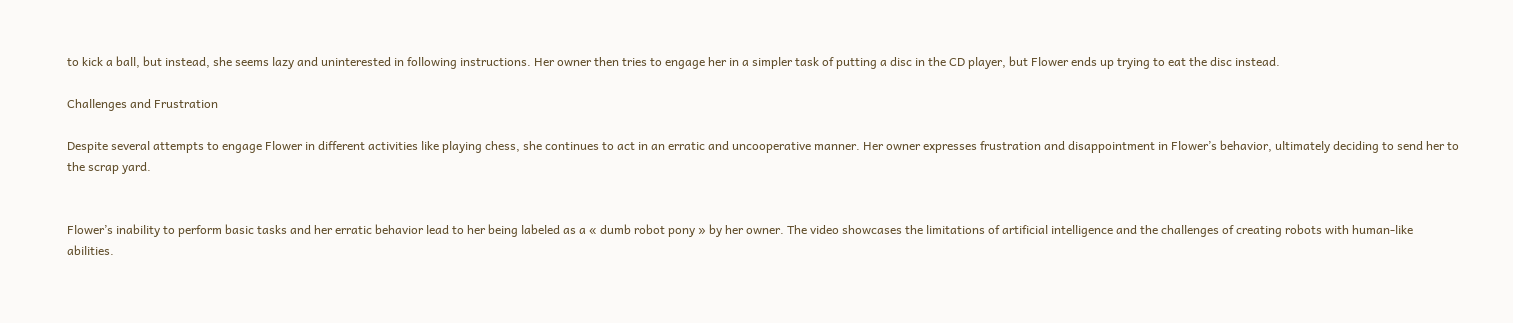to kick a ball, but instead, she seems lazy and uninterested in following instructions. Her owner then tries to engage her in a simpler task of putting a disc in the CD player, but Flower ends up trying to eat the disc instead.

Challenges and Frustration

Despite several attempts to engage Flower in different activities like playing chess, she continues to act in an erratic and uncooperative manner. Her owner expresses frustration and disappointment in Flower’s behavior, ultimately deciding to send her to the scrap yard.


Flower’s inability to perform basic tasks and her erratic behavior lead to her being labeled as a « dumb robot pony » by her owner. The video showcases the limitations of artificial intelligence and the challenges of creating robots with human-like abilities.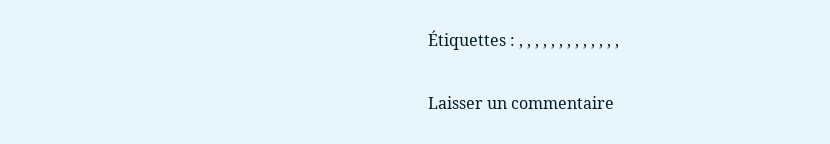Étiquettes : , , , , , , , , , , , , ,

Laisser un commentaire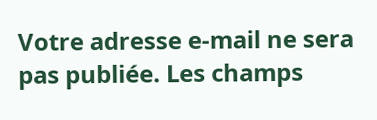Votre adresse e-mail ne sera pas publiée. Les champs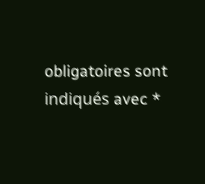obligatoires sont indiqués avec *